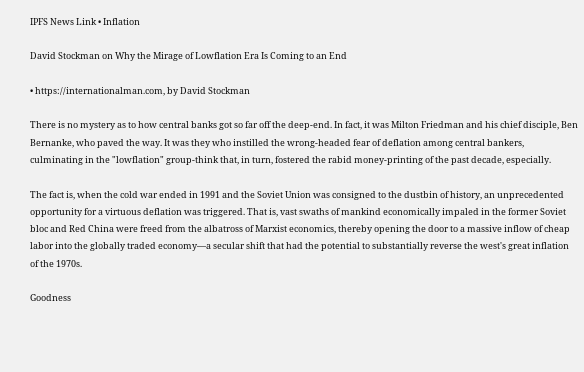IPFS News Link • Inflation

David Stockman on Why the Mirage of Lowflation Era Is Coming to an End

• https://internationalman.com, by David Stockman

There is no mystery as to how central banks got so far off the deep-end. In fact, it was Milton Friedman and his chief disciple, Ben Bernanke, who paved the way. It was they who instilled the wrong-headed fear of deflation among central bankers, culminating in the "lowflation" group-think that, in turn, fostered the rabid money-printing of the past decade, especially.

The fact is, when the cold war ended in 1991 and the Soviet Union was consigned to the dustbin of history, an unprecedented opportunity for a virtuous deflation was triggered. That is, vast swaths of mankind economically impaled in the former Soviet bloc and Red China were freed from the albatross of Marxist economics, thereby opening the door to a massive inflow of cheap labor into the globally traded economy—a secular shift that had the potential to substantially reverse the west's great inflation of the 1970s.

Goodness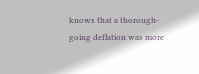knows that a thorough-going deflation was more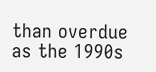than overdue as the 1990s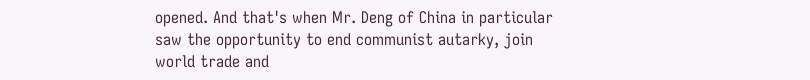opened. And that's when Mr. Deng of China in particular saw the opportunity to end communist autarky, join world trade and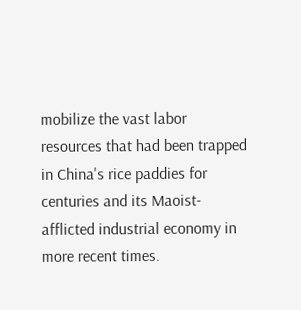mobilize the vast labor resources that had been trapped in China's rice paddies for centuries and its Maoist-afflicted industrial economy in more recent times.